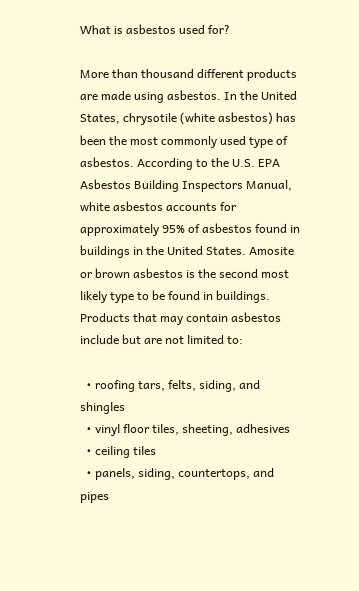What is asbestos used for?

More than thousand different products are made using asbestos. In the United States, chrysotile (white asbestos) has been the most commonly used type of asbestos. According to the U.S. EPA Asbestos Building Inspectors Manual, white asbestos accounts for approximately 95% of asbestos found in buildings in the United States. Amosite or brown asbestos is the second most likely type to be found in buildings. Products that may contain asbestos include but are not limited to:

  • roofing tars, felts, siding, and shingles
  • vinyl floor tiles, sheeting, adhesives
  • ceiling tiles
  • panels, siding, countertops, and pipes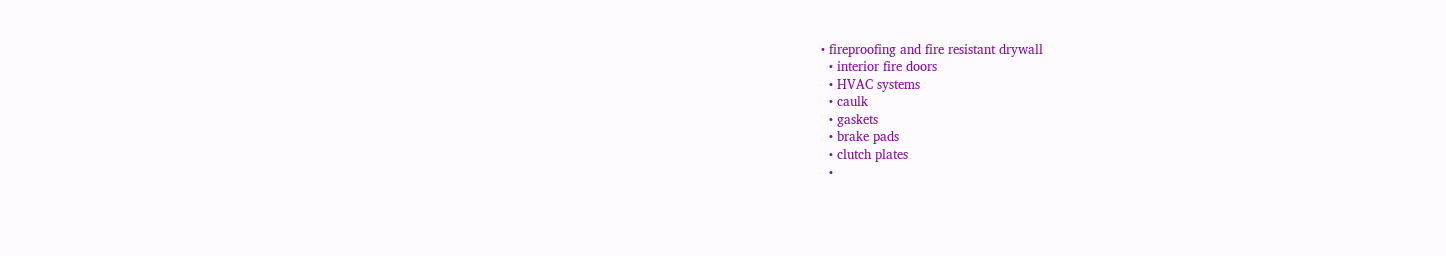• fireproofing and fire resistant drywall
  • interior fire doors
  • HVAC systems
  • caulk
  • gaskets
  • brake pads
  • clutch plates
  •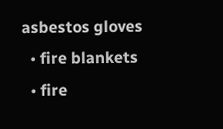asbestos gloves
  • fire blankets
  • fire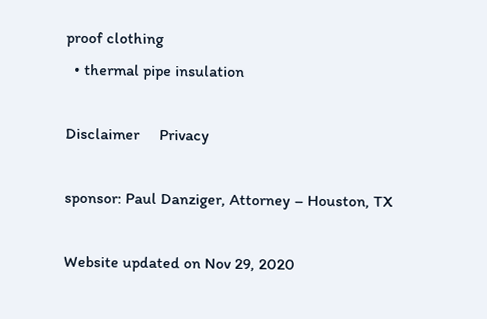proof clothing
  • thermal pipe insulation

Disclaimer     Privacy

sponsor: Paul Danziger, Attorney – Houston, TX

Website updated on Nov 29, 2020